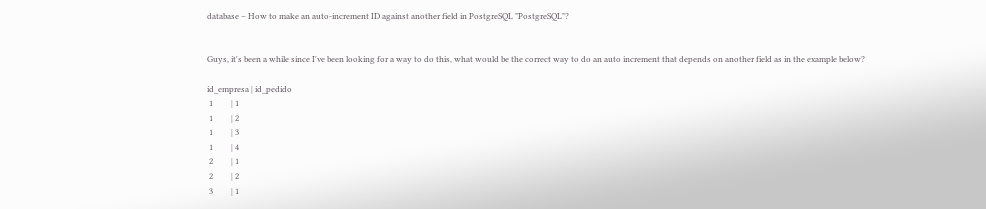database – How to make an auto-increment ID against another field in PostgreSQL "PostgreSQL"?


Guys, it's been a while since I've been looking for a way to do this, what would be the correct way to do an auto increment that depends on another field as in the example below?

id_empresa | id_pedido
 1         | 1
 1         | 2
 1         | 3
 1         | 4
 2         | 1
 2         | 2
 3         | 1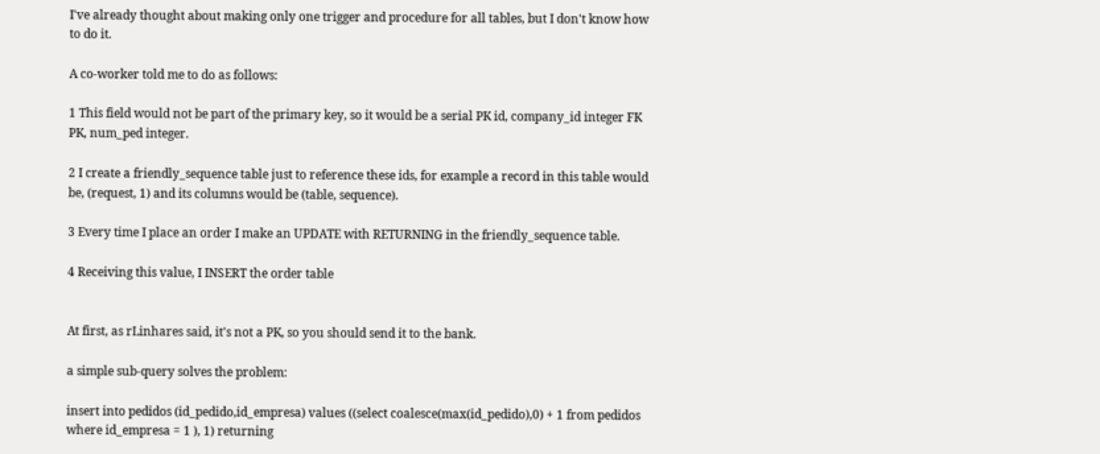I've already thought about making only one trigger and procedure for all tables, but I don't know how to do it.

A co-worker told me to do as follows:

1 This field would not be part of the primary key, so it would be a serial PK id, company_id integer FK PK, num_ped integer.

2 I create a friendly_sequence table just to reference these ids, for example a record in this table would be, (request, 1) and its columns would be (table, sequence).

3 Every time I place an order I make an UPDATE with RETURNING in the friendly_sequence table.

4 Receiving this value, I INSERT the order table


At first, as rLinhares said, it's not a PK, so you should send it to the bank.

a simple sub-query solves the problem:

insert into pedidos (id_pedido,id_empresa) values ((select coalesce(max(id_pedido),0) + 1 from pedidos where id_empresa = 1 ), 1) returning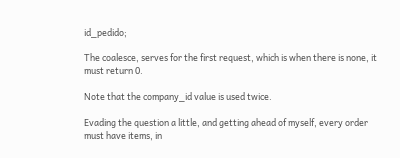id_pedido;

The coalesce, serves for the first request, which is when there is none, it must return 0.

Note that the company_id value is used twice.

Evading the question a little, and getting ahead of myself, every order must have items, in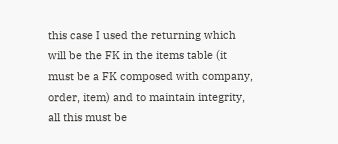this case I used the returning which will be the FK in the items table (it must be a FK composed with company, order, item) and to maintain integrity, all this must be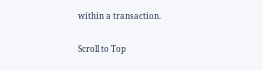within a transaction.

Scroll to Top